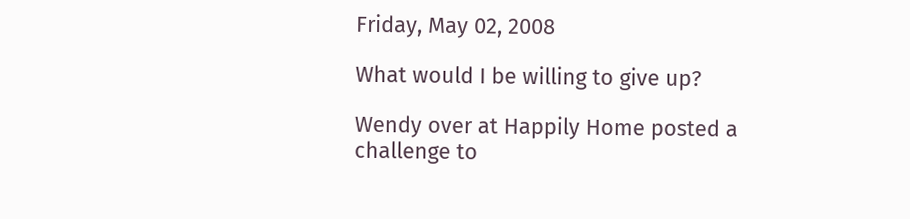Friday, May 02, 2008

What would I be willing to give up?

Wendy over at Happily Home posted a challenge to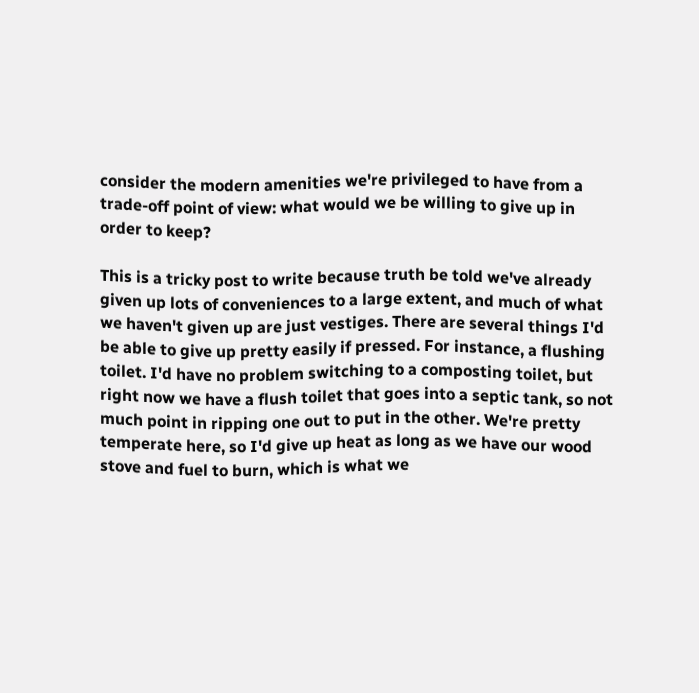consider the modern amenities we're privileged to have from a trade-off point of view: what would we be willing to give up in order to keep?

This is a tricky post to write because truth be told we've already given up lots of conveniences to a large extent, and much of what we haven't given up are just vestiges. There are several things I'd be able to give up pretty easily if pressed. For instance, a flushing toilet. I'd have no problem switching to a composting toilet, but right now we have a flush toilet that goes into a septic tank, so not much point in ripping one out to put in the other. We're pretty temperate here, so I'd give up heat as long as we have our wood stove and fuel to burn, which is what we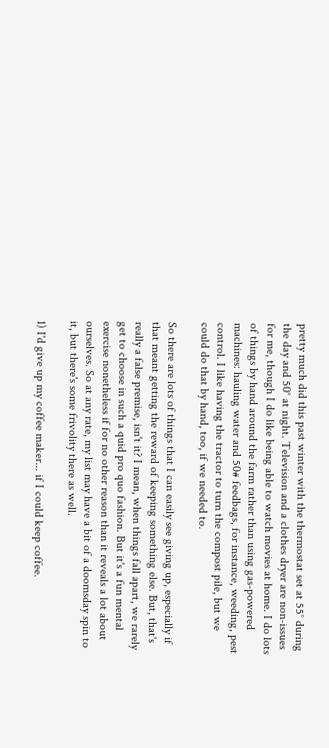pretty much did this past winter with the thermostat set at 55° during the day and 50° at night. Television and a clothes dryer are non-issues for me, though I do like being able to watch movies at home. I do lots of things by hand around the farm rather than using gas-powered machines: hauling water and 50# feedbags, for instance, weeding, pest control. I like having the tractor to turn the compost pile, but we could do that by hand, too, if we needed to.

So there are lots of things that I can easily see giving up, especially if that meant getting the reward of keeping something else. But, that's really a false premise, isn't it? I mean, when things fall apart, we rarely get to choose in such a quid pro quo fashion. But it's a fun mental exercise nonetheless if for no other reason than it reveals a lot about ourselves. So at any rate, my list may have a bit of a doomsday spin to it, but there's some frivolity there as well.

1) I'd give up my coffee maker... if I could keep coffee.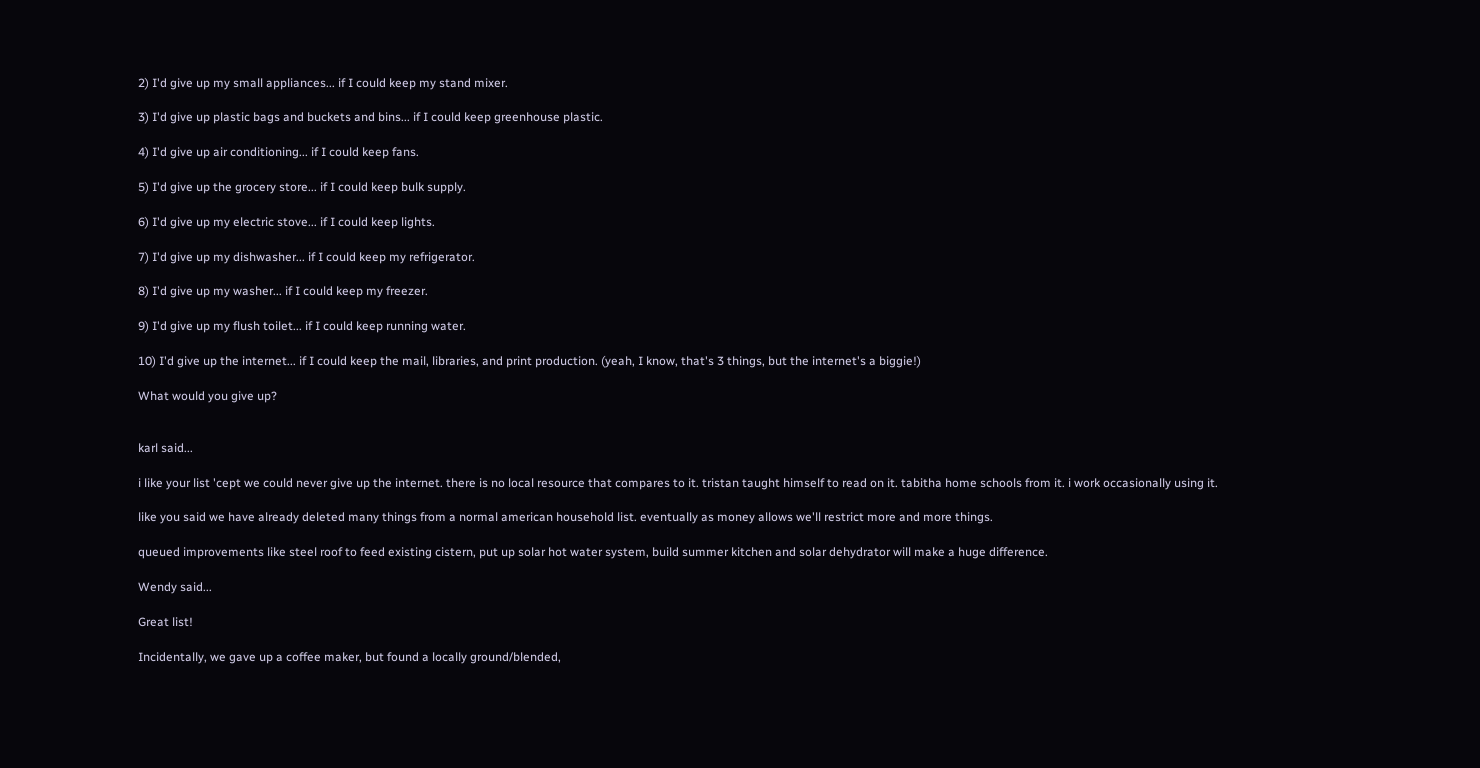2) I'd give up my small appliances... if I could keep my stand mixer.

3) I'd give up plastic bags and buckets and bins... if I could keep greenhouse plastic.

4) I'd give up air conditioning... if I could keep fans.

5) I'd give up the grocery store... if I could keep bulk supply.

6) I'd give up my electric stove... if I could keep lights.

7) I'd give up my dishwasher... if I could keep my refrigerator.

8) I'd give up my washer... if I could keep my freezer.

9) I'd give up my flush toilet... if I could keep running water.

10) I'd give up the internet... if I could keep the mail, libraries, and print production. (yeah, I know, that's 3 things, but the internet's a biggie!)

What would you give up?


karl said...

i like your list 'cept we could never give up the internet. there is no local resource that compares to it. tristan taught himself to read on it. tabitha home schools from it. i work occasionally using it.

like you said we have already deleted many things from a normal american household list. eventually as money allows we'll restrict more and more things.

queued improvements like steel roof to feed existing cistern, put up solar hot water system, build summer kitchen and solar dehydrator will make a huge difference.

Wendy said...

Great list!

Incidentally, we gave up a coffee maker, but found a locally ground/blended,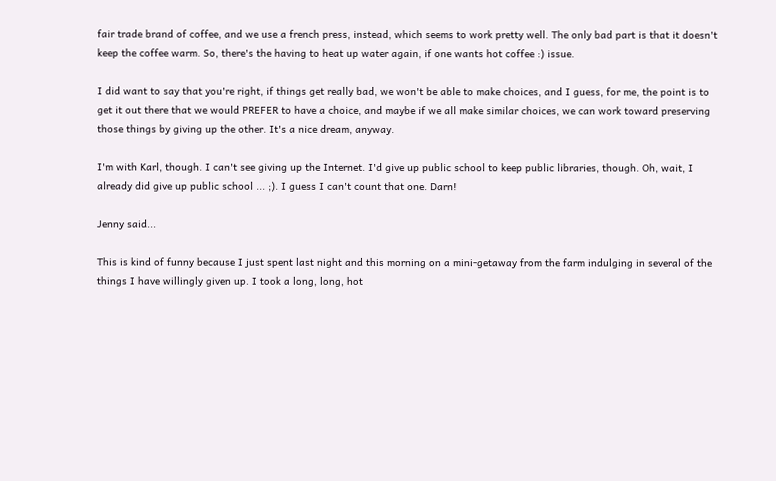fair trade brand of coffee, and we use a french press, instead, which seems to work pretty well. The only bad part is that it doesn't keep the coffee warm. So, there's the having to heat up water again, if one wants hot coffee :) issue.

I did want to say that you're right, if things get really bad, we won't be able to make choices, and I guess, for me, the point is to get it out there that we would PREFER to have a choice, and maybe if we all make similar choices, we can work toward preserving those things by giving up the other. It's a nice dream, anyway.

I'm with Karl, though. I can't see giving up the Internet. I'd give up public school to keep public libraries, though. Oh, wait, I already did give up public school ... ;). I guess I can't count that one. Darn!

Jenny said...

This is kind of funny because I just spent last night and this morning on a mini-getaway from the farm indulging in several of the things I have willingly given up. I took a long, long, hot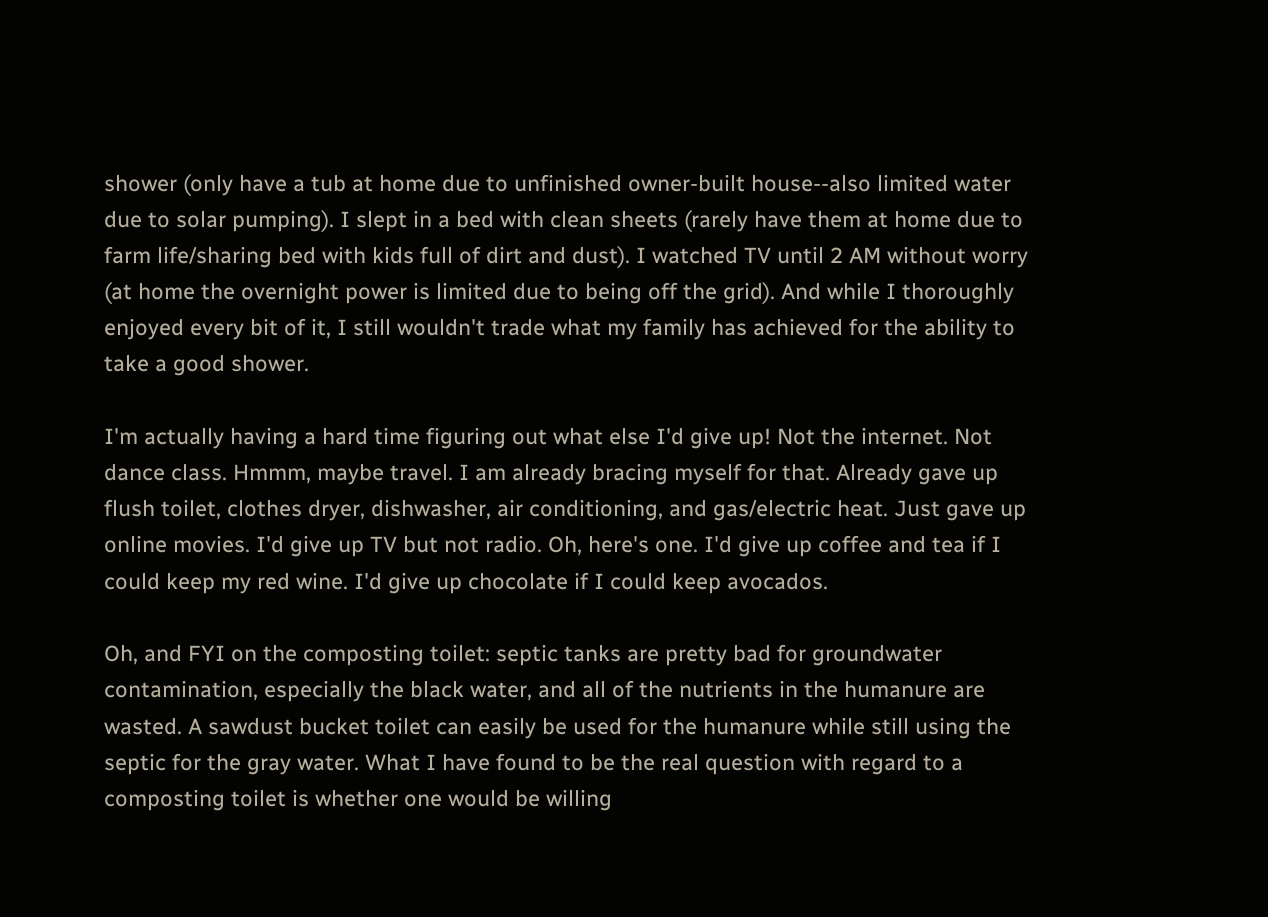shower (only have a tub at home due to unfinished owner-built house--also limited water due to solar pumping). I slept in a bed with clean sheets (rarely have them at home due to farm life/sharing bed with kids full of dirt and dust). I watched TV until 2 AM without worry (at home the overnight power is limited due to being off the grid). And while I thoroughly enjoyed every bit of it, I still wouldn't trade what my family has achieved for the ability to take a good shower.

I'm actually having a hard time figuring out what else I'd give up! Not the internet. Not dance class. Hmmm, maybe travel. I am already bracing myself for that. Already gave up flush toilet, clothes dryer, dishwasher, air conditioning, and gas/electric heat. Just gave up online movies. I'd give up TV but not radio. Oh, here's one. I'd give up coffee and tea if I could keep my red wine. I'd give up chocolate if I could keep avocados.

Oh, and FYI on the composting toilet: septic tanks are pretty bad for groundwater contamination, especially the black water, and all of the nutrients in the humanure are wasted. A sawdust bucket toilet can easily be used for the humanure while still using the septic for the gray water. What I have found to be the real question with regard to a composting toilet is whether one would be willing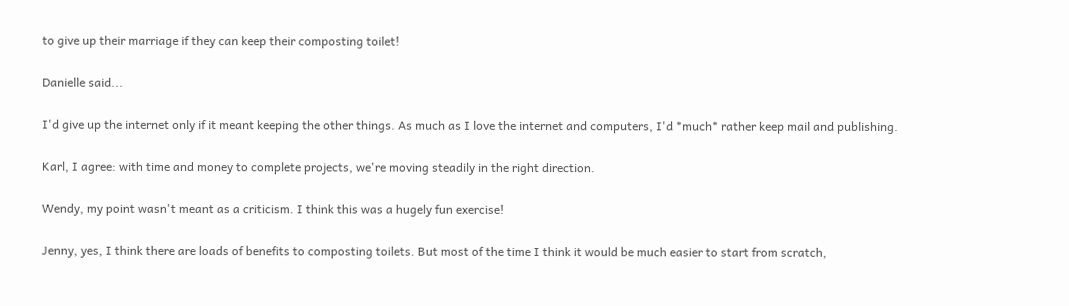to give up their marriage if they can keep their composting toilet!

Danielle said...

I'd give up the internet only if it meant keeping the other things. As much as I love the internet and computers, I'd *much* rather keep mail and publishing.

Karl, I agree: with time and money to complete projects, we're moving steadily in the right direction.

Wendy, my point wasn't meant as a criticism. I think this was a hugely fun exercise!

Jenny, yes, I think there are loads of benefits to composting toilets. But most of the time I think it would be much easier to start from scratch,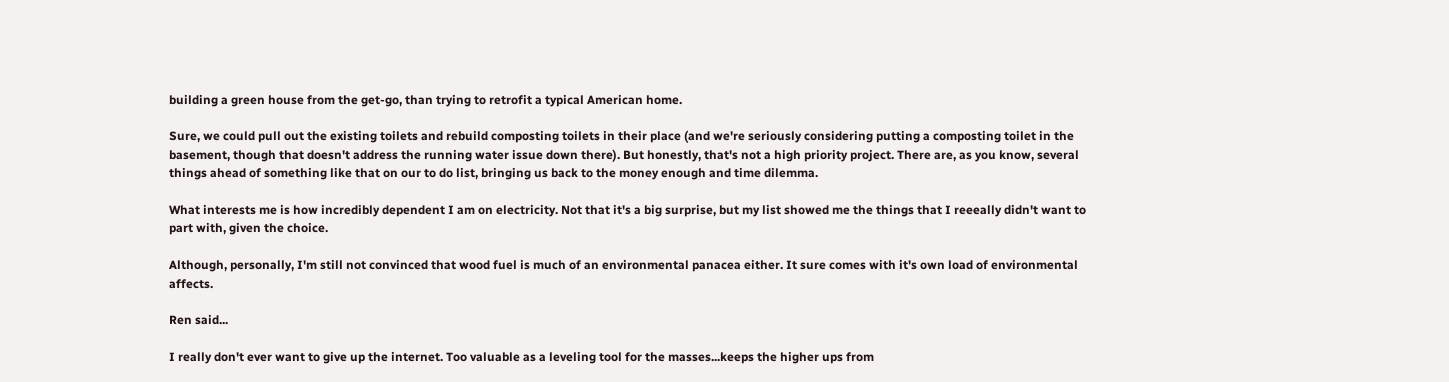building a green house from the get-go, than trying to retrofit a typical American home.

Sure, we could pull out the existing toilets and rebuild composting toilets in their place (and we're seriously considering putting a composting toilet in the basement, though that doesn't address the running water issue down there). But honestly, that's not a high priority project. There are, as you know, several things ahead of something like that on our to do list, bringing us back to the money enough and time dilemma.

What interests me is how incredibly dependent I am on electricity. Not that it's a big surprise, but my list showed me the things that I reeeally didn't want to part with, given the choice.

Although, personally, I'm still not convinced that wood fuel is much of an environmental panacea either. It sure comes with it's own load of environmental affects.

Ren said...

I really don't ever want to give up the internet. Too valuable as a leveling tool for the masses...keeps the higher ups from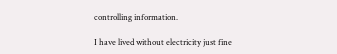controlling information.

I have lived without electricity just fine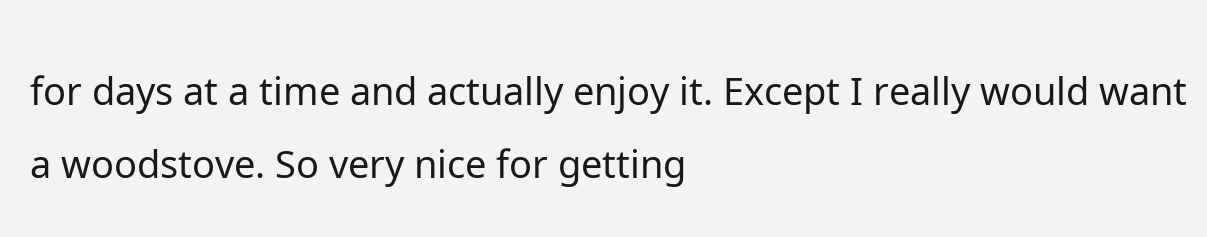for days at a time and actually enjoy it. Except I really would want a woodstove. So very nice for getting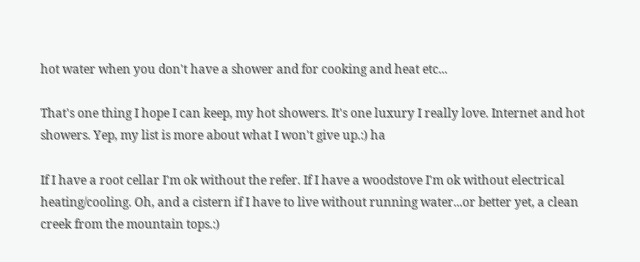hot water when you don't have a shower and for cooking and heat etc...

That's one thing I hope I can keep, my hot showers. It's one luxury I really love. Internet and hot showers. Yep, my list is more about what I won't give up.:) ha

If I have a root cellar I'm ok without the refer. If I have a woodstove I'm ok without electrical heating/cooling. Oh, and a cistern if I have to live without running water...or better yet, a clean creek from the mountain tops.:)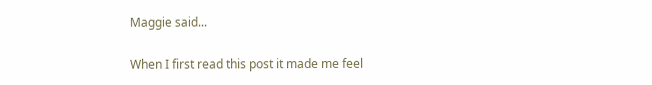Maggie said...

When I first read this post it made me feel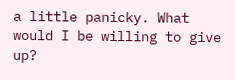a little panicky. What would I be willing to give up?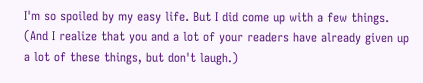I'm so spoiled by my easy life. But I did come up with a few things. (And I realize that you and a lot of your readers have already given up a lot of these things, but don't laugh.)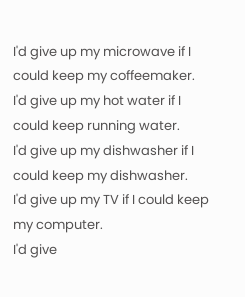I'd give up my microwave if I could keep my coffeemaker.
I'd give up my hot water if I could keep running water.
I'd give up my dishwasher if I could keep my dishwasher.
I'd give up my TV if I could keep my computer.
I'd give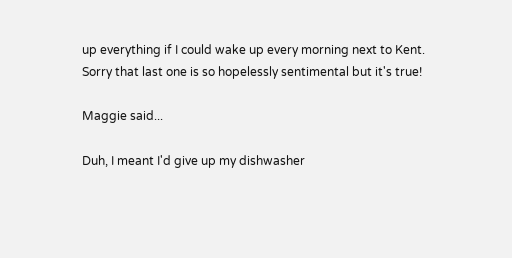up everything if I could wake up every morning next to Kent.
Sorry that last one is so hopelessly sentimental but it's true!

Maggie said...

Duh, I meant I'd give up my dishwasher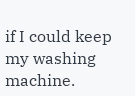if I could keep my washing machine.